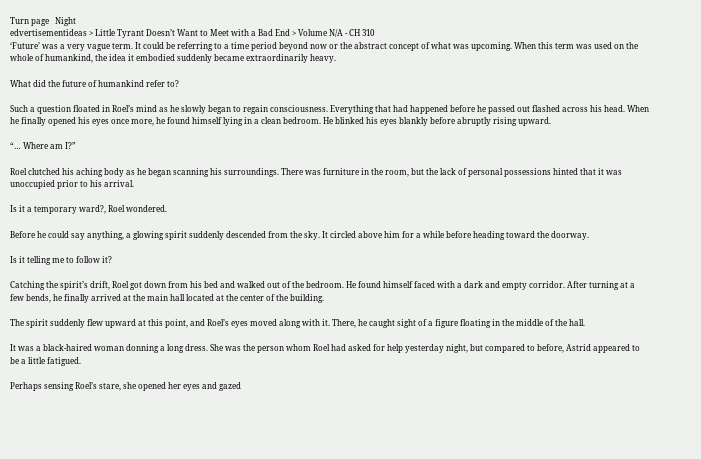Turn page   Night
edvertisementideas > Little Tyrant Doesn’t Want to Meet with a Bad End > Volume N/A - CH 310
‘Future’ was a very vague term. It could be referring to a time period beyond now or the abstract concept of what was upcoming. When this term was used on the whole of humankind, the idea it embodied suddenly became extraordinarily heavy.

What did the future of humankind refer to?

Such a question floated in Roel’s mind as he slowly began to regain consciousness. Everything that had happened before he passed out flashed across his head. When he finally opened his eyes once more, he found himself lying in a clean bedroom. He blinked his eyes blankly before abruptly rising upward.

“… Where am I?”

Roel clutched his aching body as he began scanning his surroundings. There was furniture in the room, but the lack of personal possessions hinted that it was unoccupied prior to his arrival.

Is it a temporary ward?, Roel wondered.

Before he could say anything, a glowing spirit suddenly descended from the sky. It circled above him for a while before heading toward the doorway.

Is it telling me to follow it?

Catching the spirit’s drift, Roel got down from his bed and walked out of the bedroom. He found himself faced with a dark and empty corridor. After turning at a few bends, he finally arrived at the main hall located at the center of the building.

The spirit suddenly flew upward at this point, and Roel’s eyes moved along with it. There, he caught sight of a figure floating in the middle of the hall.

It was a black-haired woman donning a long dress. She was the person whom Roel had asked for help yesterday night, but compared to before, Astrid appeared to be a little fatigued.

Perhaps sensing Roel’s stare, she opened her eyes and gazed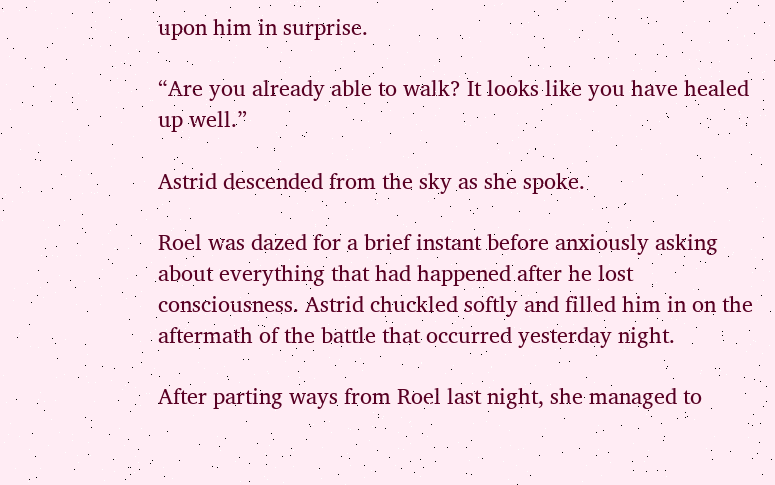upon him in surprise.

“Are you already able to walk? It looks like you have healed up well.”

Astrid descended from the sky as she spoke.

Roel was dazed for a brief instant before anxiously asking about everything that had happened after he lost consciousness. Astrid chuckled softly and filled him in on the aftermath of the battle that occurred yesterday night.

After parting ways from Roel last night, she managed to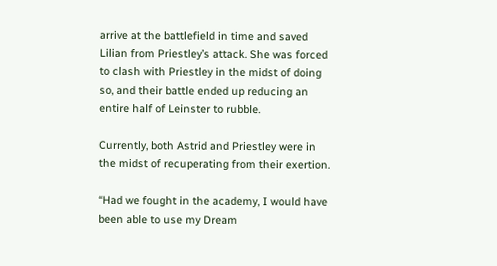arrive at the battlefield in time and saved Lilian from Priestley’s attack. She was forced to clash with Priestley in the midst of doing so, and their battle ended up reducing an entire half of Leinster to rubble.

Currently, both Astrid and Priestley were in the midst of recuperating from their exertion.

“Had we fought in the academy, I would have been able to use my Dream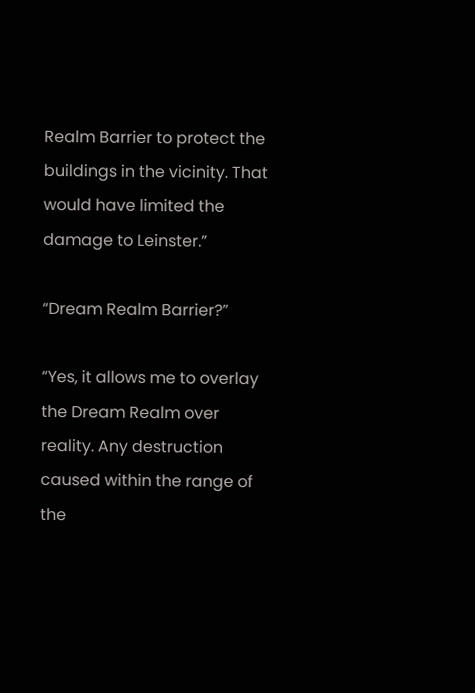Realm Barrier to protect the buildings in the vicinity. That would have limited the damage to Leinster.”

“Dream Realm Barrier?”

“Yes, it allows me to overlay the Dream Realm over reality. Any destruction caused within the range of the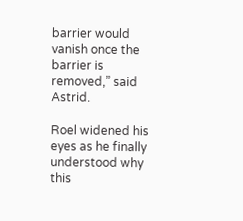barrier would vanish once the barrier is removed,” said Astrid.

Roel widened his eyes as he finally understood why this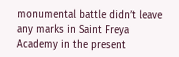monumental battle didn’t leave any marks in Saint Freya Academy in the present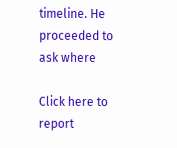timeline. He proceeded to ask where

Click here to report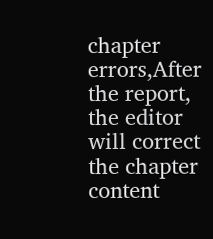chapter errors,After the report, the editor will correct the chapter content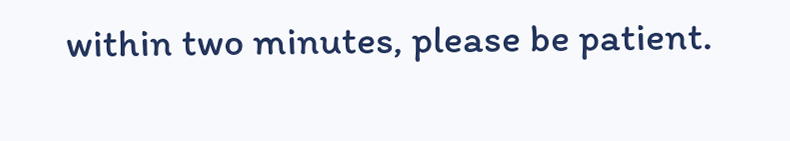within two minutes, please be patient.